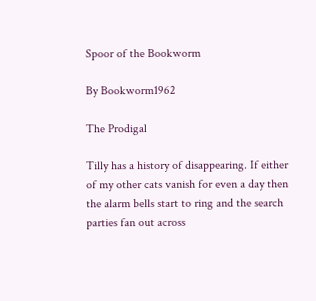Spoor of the Bookworm

By Bookworm1962

The Prodigal

Tilly has a history of disappearing. If either of my other cats vanish for even a day then the alarm bells start to ring and the search parties fan out across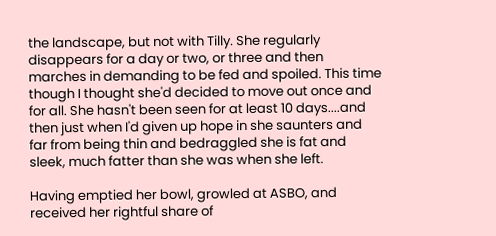the landscape, but not with Tilly. She regularly disappears for a day or two, or three and then marches in demanding to be fed and spoiled. This time though I thought she'd decided to move out once and for all. She hasn't been seen for at least 10 days....and then just when I'd given up hope in she saunters and far from being thin and bedraggled she is fat and sleek, much fatter than she was when she left.

Having emptied her bowl, growled at ASBO, and received her rightful share of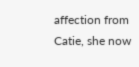affection from Catie, she now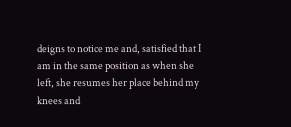deigns to notice me and, satisfied that I am in the same position as when she left, she resumes her place behind my knees and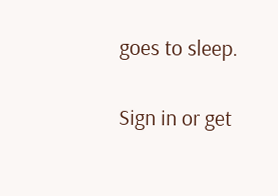goes to sleep.

Sign in or get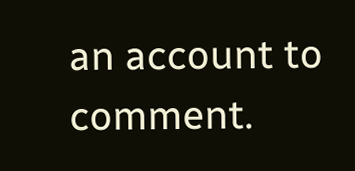an account to comment.